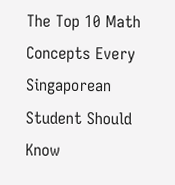The Top 10 Math Concepts Every Singaporean Student Should Know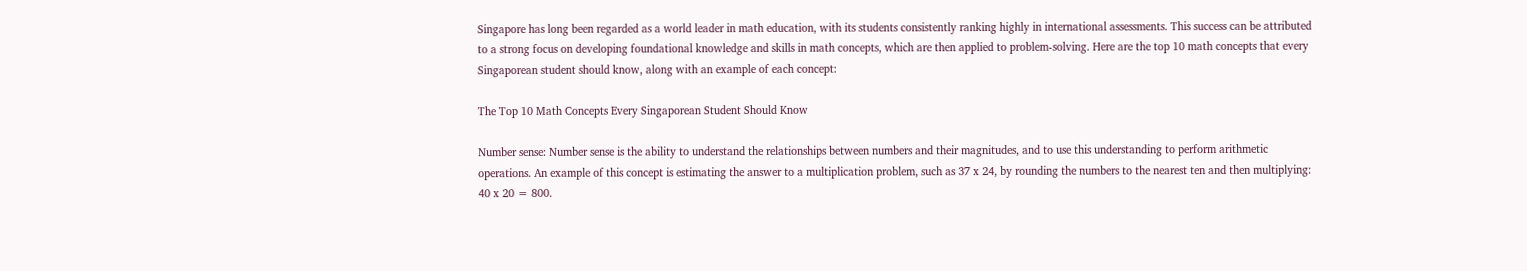Singapore has long been regarded as a world leader in math education, with its students consistently ranking highly in international assessments. This success can be attributed to a strong focus on developing foundational knowledge and skills in math concepts, which are then applied to problem-solving. Here are the top 10 math concepts that every Singaporean student should know, along with an example of each concept:

The Top 10 Math Concepts Every Singaporean Student Should Know

Number sense: Number sense is the ability to understand the relationships between numbers and their magnitudes, and to use this understanding to perform arithmetic operations. An example of this concept is estimating the answer to a multiplication problem, such as 37 x 24, by rounding the numbers to the nearest ten and then multiplying: 40 x 20 = 800.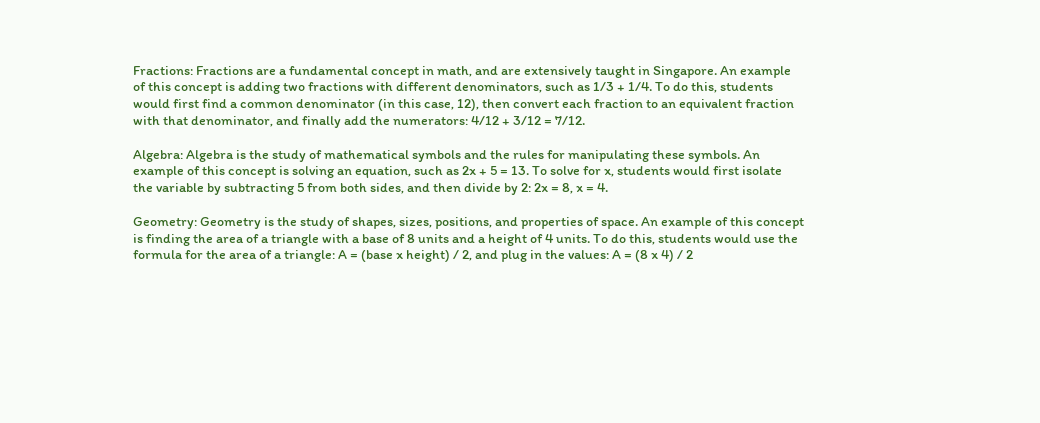Fractions: Fractions are a fundamental concept in math, and are extensively taught in Singapore. An example of this concept is adding two fractions with different denominators, such as 1/3 + 1/4. To do this, students would first find a common denominator (in this case, 12), then convert each fraction to an equivalent fraction with that denominator, and finally add the numerators: 4/12 + 3/12 = 7/12.

Algebra: Algebra is the study of mathematical symbols and the rules for manipulating these symbols. An example of this concept is solving an equation, such as 2x + 5 = 13. To solve for x, students would first isolate the variable by subtracting 5 from both sides, and then divide by 2: 2x = 8, x = 4.

Geometry: Geometry is the study of shapes, sizes, positions, and properties of space. An example of this concept is finding the area of a triangle with a base of 8 units and a height of 4 units. To do this, students would use the formula for the area of a triangle: A = (base x height) / 2, and plug in the values: A = (8 x 4) / 2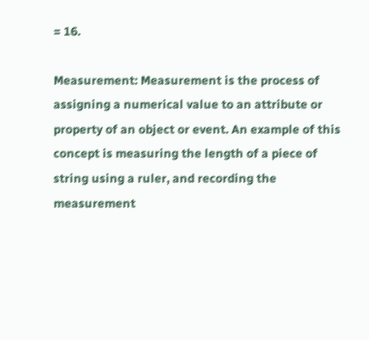= 16.

Measurement: Measurement is the process of assigning a numerical value to an attribute or property of an object or event. An example of this concept is measuring the length of a piece of string using a ruler, and recording the measurement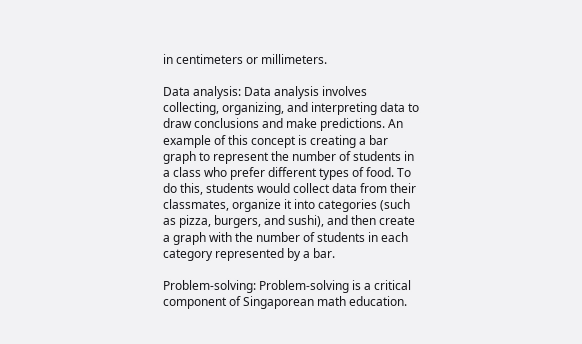in centimeters or millimeters.

Data analysis: Data analysis involves collecting, organizing, and interpreting data to draw conclusions and make predictions. An example of this concept is creating a bar graph to represent the number of students in a class who prefer different types of food. To do this, students would collect data from their classmates, organize it into categories (such as pizza, burgers, and sushi), and then create a graph with the number of students in each category represented by a bar.

Problem-solving: Problem-solving is a critical component of Singaporean math education.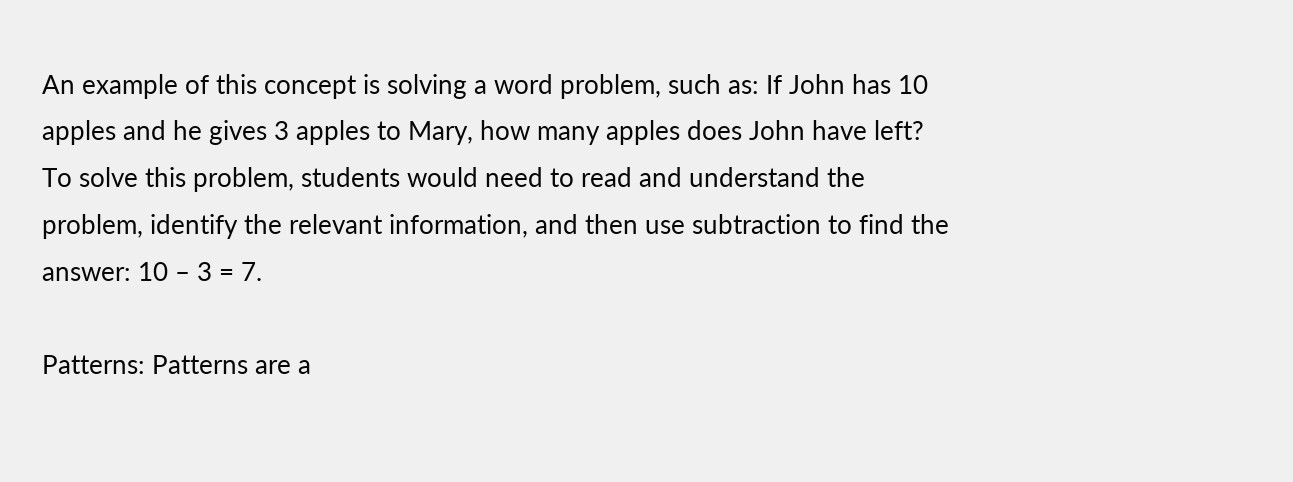An example of this concept is solving a word problem, such as: If John has 10 apples and he gives 3 apples to Mary, how many apples does John have left? To solve this problem, students would need to read and understand the problem, identify the relevant information, and then use subtraction to find the answer: 10 – 3 = 7.

Patterns: Patterns are a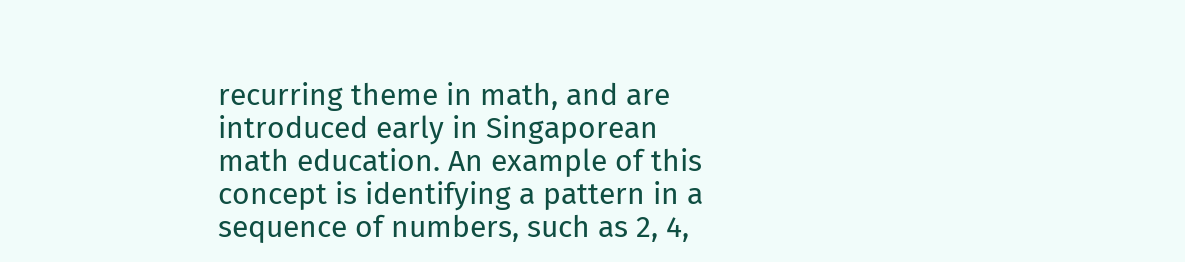recurring theme in math, and are introduced early in Singaporean math education. An example of this concept is identifying a pattern in a sequence of numbers, such as 2, 4,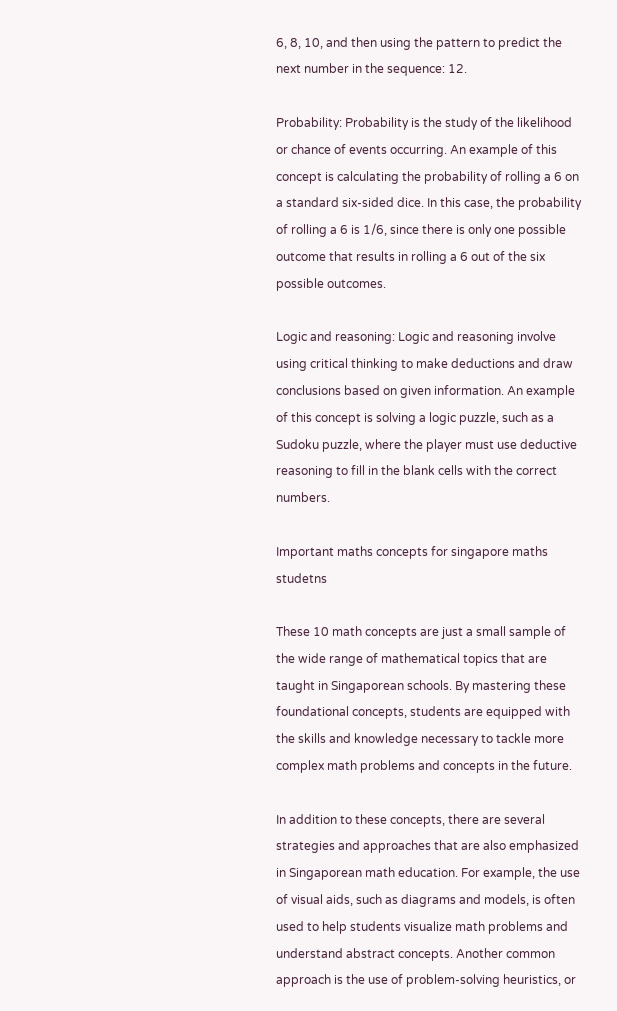6, 8, 10, and then using the pattern to predict the next number in the sequence: 12.

Probability: Probability is the study of the likelihood or chance of events occurring. An example of this concept is calculating the probability of rolling a 6 on a standard six-sided dice. In this case, the probability of rolling a 6 is 1/6, since there is only one possible outcome that results in rolling a 6 out of the six possible outcomes.

Logic and reasoning: Logic and reasoning involve using critical thinking to make deductions and draw conclusions based on given information. An example of this concept is solving a logic puzzle, such as a Sudoku puzzle, where the player must use deductive reasoning to fill in the blank cells with the correct numbers.

Important maths concepts for singapore maths studetns

These 10 math concepts are just a small sample of the wide range of mathematical topics that are taught in Singaporean schools. By mastering these foundational concepts, students are equipped with the skills and knowledge necessary to tackle more complex math problems and concepts in the future.

In addition to these concepts, there are several strategies and approaches that are also emphasized in Singaporean math education. For example, the use of visual aids, such as diagrams and models, is often used to help students visualize math problems and understand abstract concepts. Another common approach is the use of problem-solving heuristics, or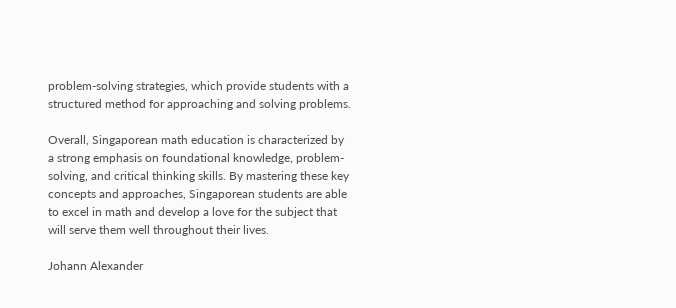problem-solving strategies, which provide students with a structured method for approaching and solving problems.

Overall, Singaporean math education is characterized by a strong emphasis on foundational knowledge, problem-solving, and critical thinking skills. By mastering these key concepts and approaches, Singaporean students are able to excel in math and develop a love for the subject that will serve them well throughout their lives.

Johann Alexander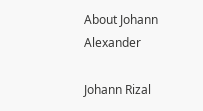About Johann Alexander

Johann Rizal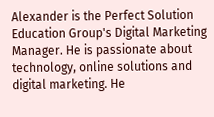Alexander is the Perfect Solution Education Group's Digital Marketing Manager. He is passionate about technology, online solutions and digital marketing. He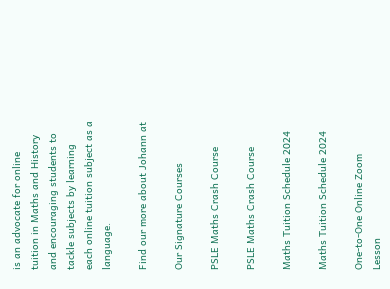is an advocate for online tuition in Maths and History and encouraging students to tackle subjects by learning each online tuition subject as a language.

Find our more about Johann at

Our Signature Courses

PSLE Maths Crash Course

PSLE Maths Crash Course

Maths Tuition Schedule 2024

Maths Tuition Schedule 2024

One-to-One Online Zoom Lesson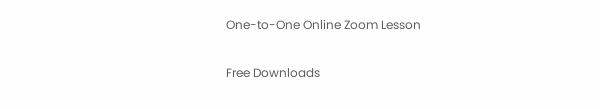One-to-One Online Zoom Lesson

Free Downloads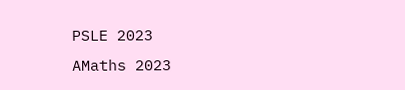PSLE 2023
AMaths 2023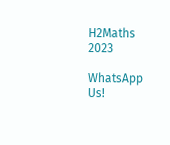H2Maths 2023

WhatsApp Us!